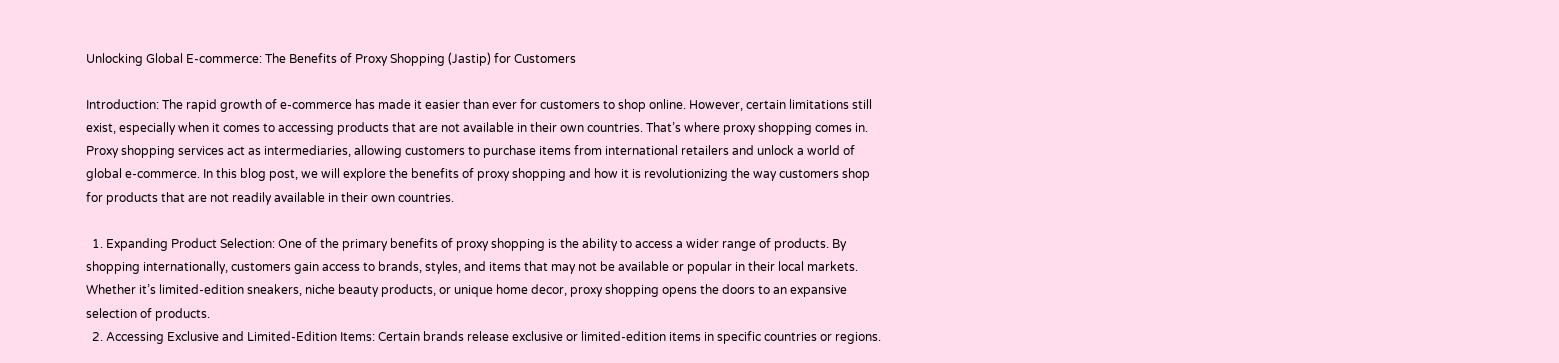Unlocking Global E-commerce: The Benefits of Proxy Shopping (Jastip) for Customers

Introduction: The rapid growth of e-commerce has made it easier than ever for customers to shop online. However, certain limitations still exist, especially when it comes to accessing products that are not available in their own countries. That’s where proxy shopping comes in. Proxy shopping services act as intermediaries, allowing customers to purchase items from international retailers and unlock a world of global e-commerce. In this blog post, we will explore the benefits of proxy shopping and how it is revolutionizing the way customers shop for products that are not readily available in their own countries.

  1. Expanding Product Selection: One of the primary benefits of proxy shopping is the ability to access a wider range of products. By shopping internationally, customers gain access to brands, styles, and items that may not be available or popular in their local markets. Whether it’s limited-edition sneakers, niche beauty products, or unique home decor, proxy shopping opens the doors to an expansive selection of products.
  2. Accessing Exclusive and Limited-Edition Items: Certain brands release exclusive or limited-edition items in specific countries or regions.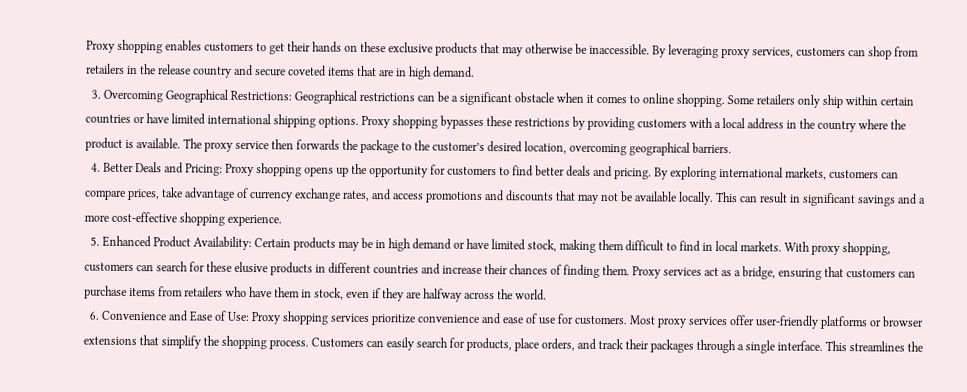Proxy shopping enables customers to get their hands on these exclusive products that may otherwise be inaccessible. By leveraging proxy services, customers can shop from retailers in the release country and secure coveted items that are in high demand.
  3. Overcoming Geographical Restrictions: Geographical restrictions can be a significant obstacle when it comes to online shopping. Some retailers only ship within certain countries or have limited international shipping options. Proxy shopping bypasses these restrictions by providing customers with a local address in the country where the product is available. The proxy service then forwards the package to the customer’s desired location, overcoming geographical barriers.
  4. Better Deals and Pricing: Proxy shopping opens up the opportunity for customers to find better deals and pricing. By exploring international markets, customers can compare prices, take advantage of currency exchange rates, and access promotions and discounts that may not be available locally. This can result in significant savings and a more cost-effective shopping experience.
  5. Enhanced Product Availability: Certain products may be in high demand or have limited stock, making them difficult to find in local markets. With proxy shopping, customers can search for these elusive products in different countries and increase their chances of finding them. Proxy services act as a bridge, ensuring that customers can purchase items from retailers who have them in stock, even if they are halfway across the world.
  6. Convenience and Ease of Use: Proxy shopping services prioritize convenience and ease of use for customers. Most proxy services offer user-friendly platforms or browser extensions that simplify the shopping process. Customers can easily search for products, place orders, and track their packages through a single interface. This streamlines the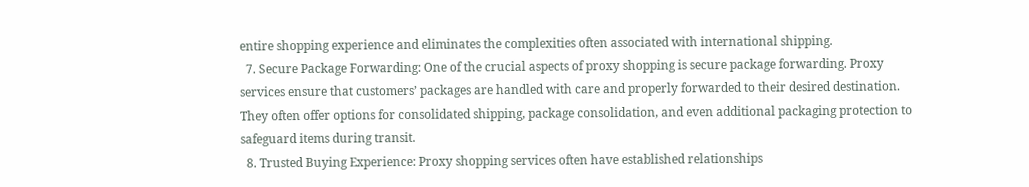entire shopping experience and eliminates the complexities often associated with international shipping.
  7. Secure Package Forwarding: One of the crucial aspects of proxy shopping is secure package forwarding. Proxy services ensure that customers’ packages are handled with care and properly forwarded to their desired destination. They often offer options for consolidated shipping, package consolidation, and even additional packaging protection to safeguard items during transit.
  8. Trusted Buying Experience: Proxy shopping services often have established relationships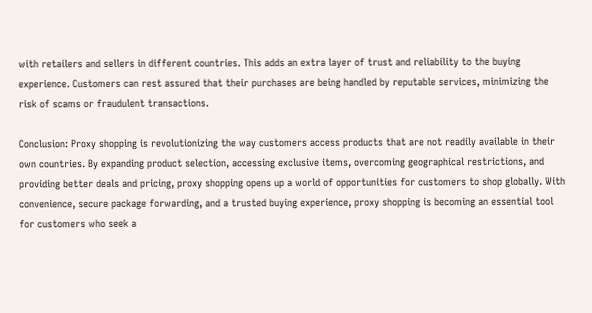with retailers and sellers in different countries. This adds an extra layer of trust and reliability to the buying experience. Customers can rest assured that their purchases are being handled by reputable services, minimizing the risk of scams or fraudulent transactions.

Conclusion: Proxy shopping is revolutionizing the way customers access products that are not readily available in their own countries. By expanding product selection, accessing exclusive items, overcoming geographical restrictions, and providing better deals and pricing, proxy shopping opens up a world of opportunities for customers to shop globally. With convenience, secure package forwarding, and a trusted buying experience, proxy shopping is becoming an essential tool for customers who seek a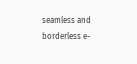seamless and borderless e-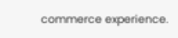commerce experience.